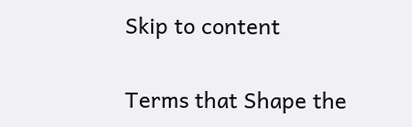Skip to content

Terms that Shape the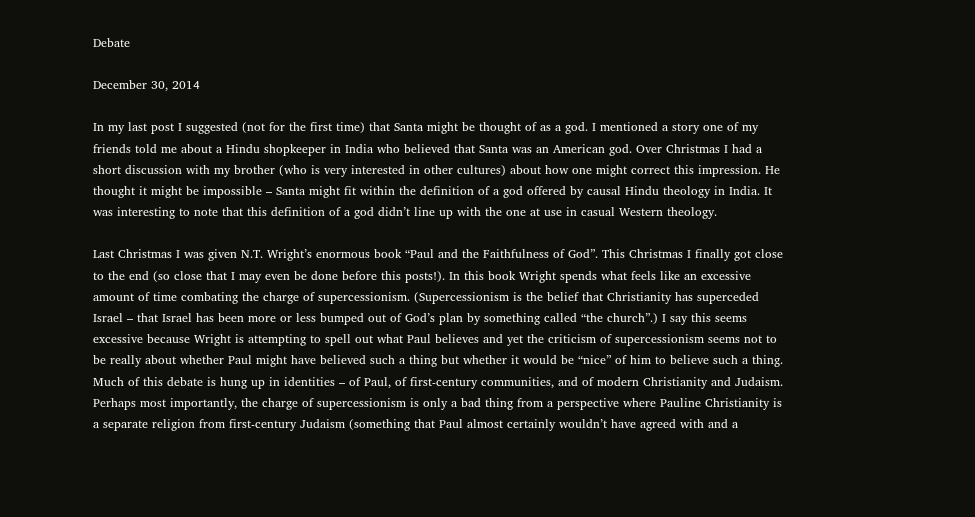Debate

December 30, 2014

In my last post I suggested (not for the first time) that Santa might be thought of as a god. I mentioned a story one of my friends told me about a Hindu shopkeeper in India who believed that Santa was an American god. Over Christmas I had a short discussion with my brother (who is very interested in other cultures) about how one might correct this impression. He thought it might be impossible – Santa might fit within the definition of a god offered by causal Hindu theology in India. It was interesting to note that this definition of a god didn’t line up with the one at use in casual Western theology.

Last Christmas I was given N.T. Wright’s enormous book “Paul and the Faithfulness of God”. This Christmas I finally got close to the end (so close that I may even be done before this posts!). In this book Wright spends what feels like an excessive amount of time combating the charge of supercessionism. (Supercessionism is the belief that Christianity has superceded Israel – that Israel has been more or less bumped out of God’s plan by something called “the church”.) I say this seems excessive because Wright is attempting to spell out what Paul believes and yet the criticism of supercessionism seems not to be really about whether Paul might have believed such a thing but whether it would be “nice” of him to believe such a thing. Much of this debate is hung up in identities – of Paul, of first-century communities, and of modern Christianity and Judaism. Perhaps most importantly, the charge of supercessionism is only a bad thing from a perspective where Pauline Christianity is a separate religion from first-century Judaism (something that Paul almost certainly wouldn’t have agreed with and a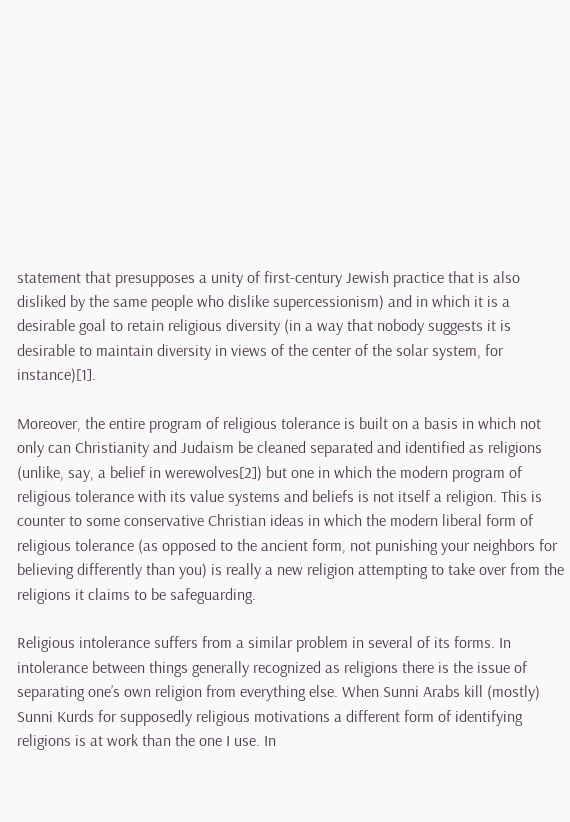statement that presupposes a unity of first-century Jewish practice that is also disliked by the same people who dislike supercessionism) and in which it is a desirable goal to retain religious diversity (in a way that nobody suggests it is desirable to maintain diversity in views of the center of the solar system, for instance)[1].

Moreover, the entire program of religious tolerance is built on a basis in which not only can Christianity and Judaism be cleaned separated and identified as religions (unlike, say, a belief in werewolves[2]) but one in which the modern program of religious tolerance with its value systems and beliefs is not itself a religion. This is counter to some conservative Christian ideas in which the modern liberal form of religious tolerance (as opposed to the ancient form, not punishing your neighbors for believing differently than you) is really a new religion attempting to take over from the religions it claims to be safeguarding.

Religious intolerance suffers from a similar problem in several of its forms. In intolerance between things generally recognized as religions there is the issue of separating one’s own religion from everything else. When Sunni Arabs kill (mostly) Sunni Kurds for supposedly religious motivations a different form of identifying religions is at work than the one I use. In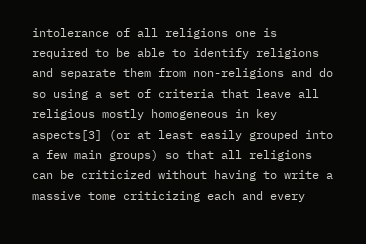intolerance of all religions one is required to be able to identify religions and separate them from non-religions and do so using a set of criteria that leave all religious mostly homogeneous in key aspects[3] (or at least easily grouped into a few main groups) so that all religions can be criticized without having to write a massive tome criticizing each and every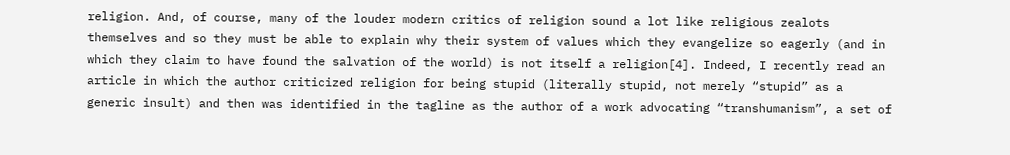religion. And, of course, many of the louder modern critics of religion sound a lot like religious zealots themselves and so they must be able to explain why their system of values which they evangelize so eagerly (and in which they claim to have found the salvation of the world) is not itself a religion[4]. Indeed, I recently read an article in which the author criticized religion for being stupid (literally stupid, not merely “stupid” as a generic insult) and then was identified in the tagline as the author of a work advocating “transhumanism”, a set of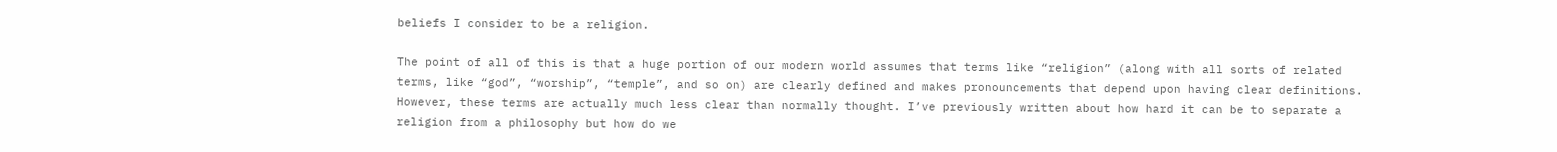beliefs I consider to be a religion.

The point of all of this is that a huge portion of our modern world assumes that terms like “religion” (along with all sorts of related terms, like “god”, “worship”, “temple”, and so on) are clearly defined and makes pronouncements that depend upon having clear definitions. However, these terms are actually much less clear than normally thought. I’ve previously written about how hard it can be to separate a religion from a philosophy but how do we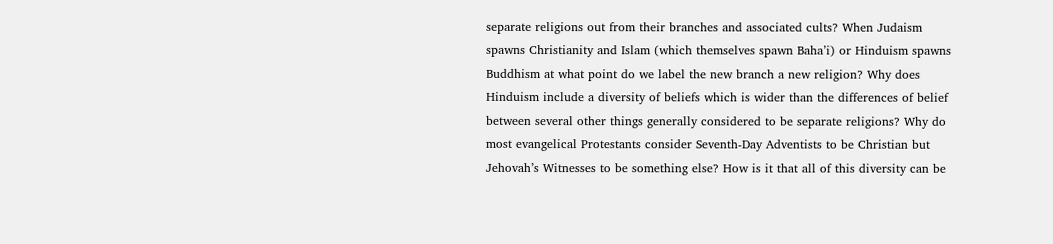separate religions out from their branches and associated cults? When Judaism spawns Christianity and Islam (which themselves spawn Baha’i) or Hinduism spawns Buddhism at what point do we label the new branch a new religion? Why does Hinduism include a diversity of beliefs which is wider than the differences of belief between several other things generally considered to be separate religions? Why do most evangelical Protestants consider Seventh-Day Adventists to be Christian but Jehovah’s Witnesses to be something else? How is it that all of this diversity can be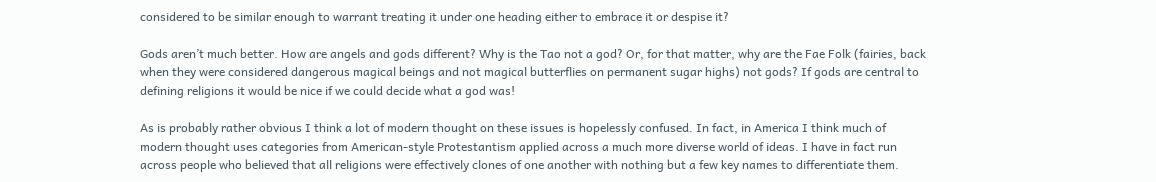considered to be similar enough to warrant treating it under one heading either to embrace it or despise it?

Gods aren’t much better. How are angels and gods different? Why is the Tao not a god? Or, for that matter, why are the Fae Folk (fairies, back when they were considered dangerous magical beings and not magical butterflies on permanent sugar highs) not gods? If gods are central to defining religions it would be nice if we could decide what a god was!

As is probably rather obvious I think a lot of modern thought on these issues is hopelessly confused. In fact, in America I think much of modern thought uses categories from American-style Protestantism applied across a much more diverse world of ideas. I have in fact run across people who believed that all religions were effectively clones of one another with nothing but a few key names to differentiate them.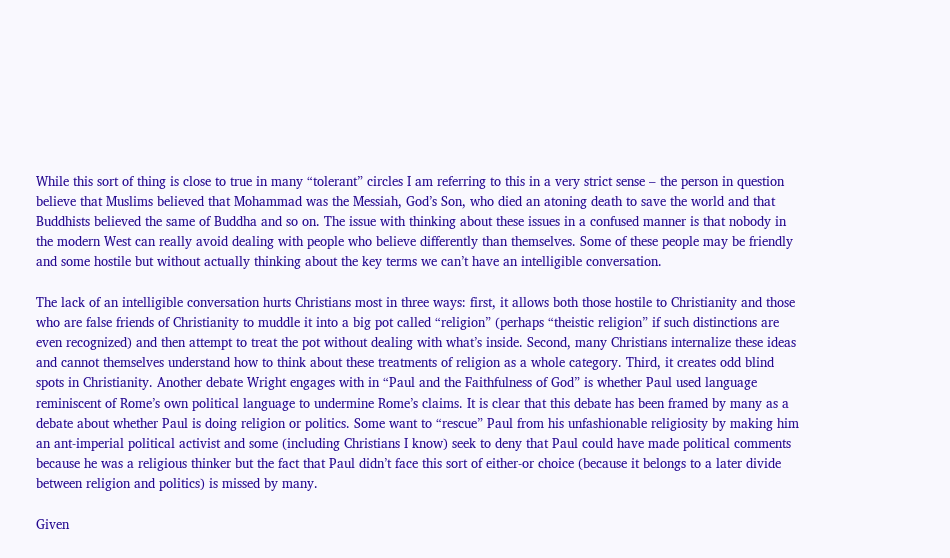While this sort of thing is close to true in many “tolerant” circles I am referring to this in a very strict sense – the person in question believe that Muslims believed that Mohammad was the Messiah, God’s Son, who died an atoning death to save the world and that Buddhists believed the same of Buddha and so on. The issue with thinking about these issues in a confused manner is that nobody in the modern West can really avoid dealing with people who believe differently than themselves. Some of these people may be friendly and some hostile but without actually thinking about the key terms we can’t have an intelligible conversation.

The lack of an intelligible conversation hurts Christians most in three ways: first, it allows both those hostile to Christianity and those who are false friends of Christianity to muddle it into a big pot called “religion” (perhaps “theistic religion” if such distinctions are even recognized) and then attempt to treat the pot without dealing with what’s inside. Second, many Christians internalize these ideas and cannot themselves understand how to think about these treatments of religion as a whole category. Third, it creates odd blind spots in Christianity. Another debate Wright engages with in “Paul and the Faithfulness of God” is whether Paul used language reminiscent of Rome’s own political language to undermine Rome’s claims. It is clear that this debate has been framed by many as a debate about whether Paul is doing religion or politics. Some want to “rescue” Paul from his unfashionable religiosity by making him an ant-imperial political activist and some (including Christians I know) seek to deny that Paul could have made political comments because he was a religious thinker but the fact that Paul didn’t face this sort of either-or choice (because it belongs to a later divide between religion and politics) is missed by many.

Given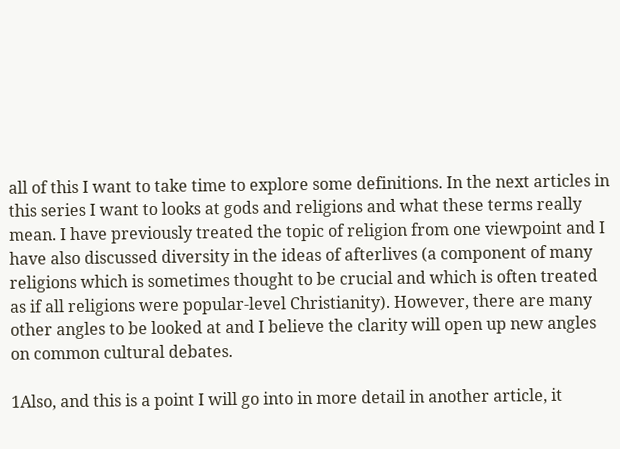all of this I want to take time to explore some definitions. In the next articles in this series I want to looks at gods and religions and what these terms really mean. I have previously treated the topic of religion from one viewpoint and I have also discussed diversity in the ideas of afterlives (a component of many religions which is sometimes thought to be crucial and which is often treated as if all religions were popular-level Christianity). However, there are many other angles to be looked at and I believe the clarity will open up new angles on common cultural debates.

1Also, and this is a point I will go into in more detail in another article, it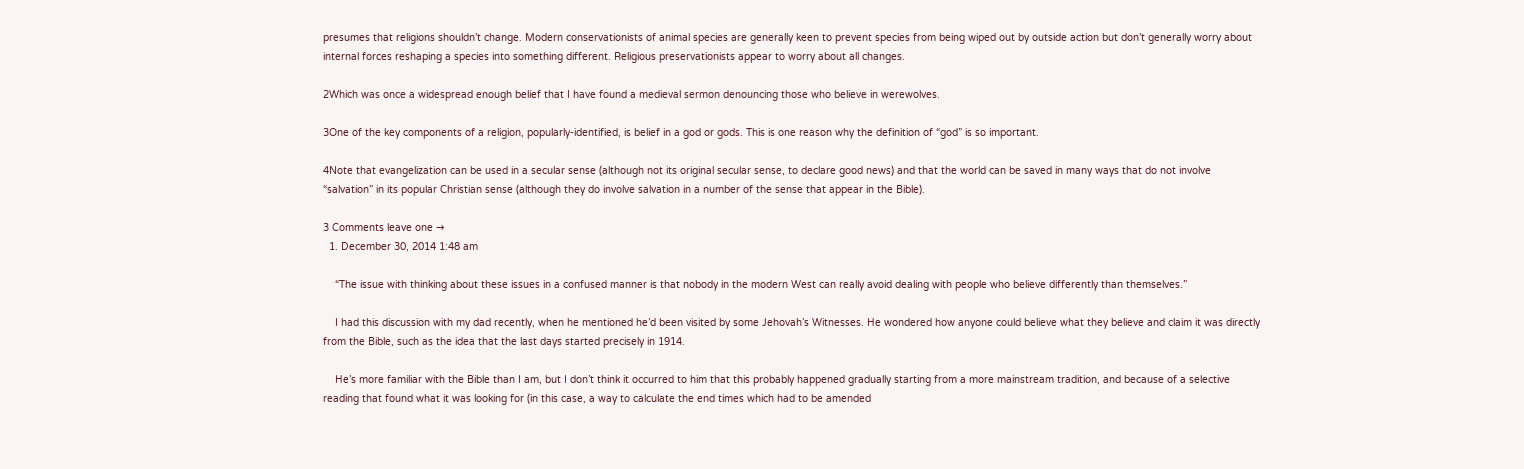presumes that religions shouldn’t change. Modern conservationists of animal species are generally keen to prevent species from being wiped out by outside action but don’t generally worry about internal forces reshaping a species into something different. Religious preservationists appear to worry about all changes.

2Which was once a widespread enough belief that I have found a medieval sermon denouncing those who believe in werewolves.

3One of the key components of a religion, popularly-identified, is belief in a god or gods. This is one reason why the definition of “god” is so important.

4Note that evangelization can be used in a secular sense (although not its original secular sense, to declare good news) and that the world can be saved in many ways that do not involve “salvation” in its popular Christian sense (although they do involve salvation in a number of the sense that appear in the Bible).

3 Comments leave one →
  1. December 30, 2014 1:48 am

    “The issue with thinking about these issues in a confused manner is that nobody in the modern West can really avoid dealing with people who believe differently than themselves.”

    I had this discussion with my dad recently, when he mentioned he’d been visited by some Jehovah’s Witnesses. He wondered how anyone could believe what they believe and claim it was directly from the Bible, such as the idea that the last days started precisely in 1914.

    He’s more familiar with the Bible than I am, but I don’t think it occurred to him that this probably happened gradually starting from a more mainstream tradition, and because of a selective reading that found what it was looking for (in this case, a way to calculate the end times which had to be amended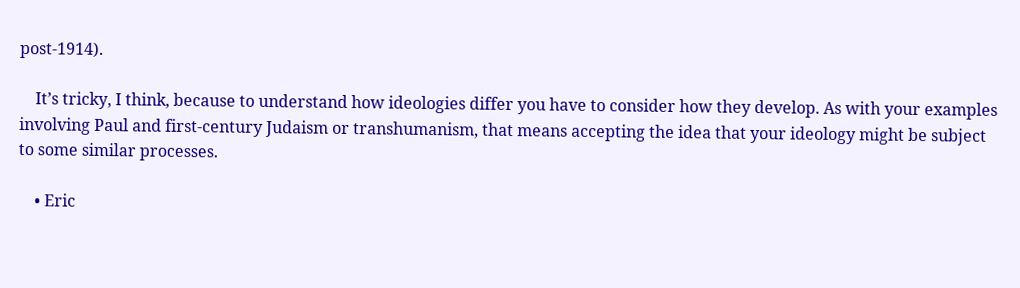post-1914).

    It’s tricky, I think, because to understand how ideologies differ you have to consider how they develop. As with your examples involving Paul and first-century Judaism or transhumanism, that means accepting the idea that your ideology might be subject to some similar processes.

    • Eric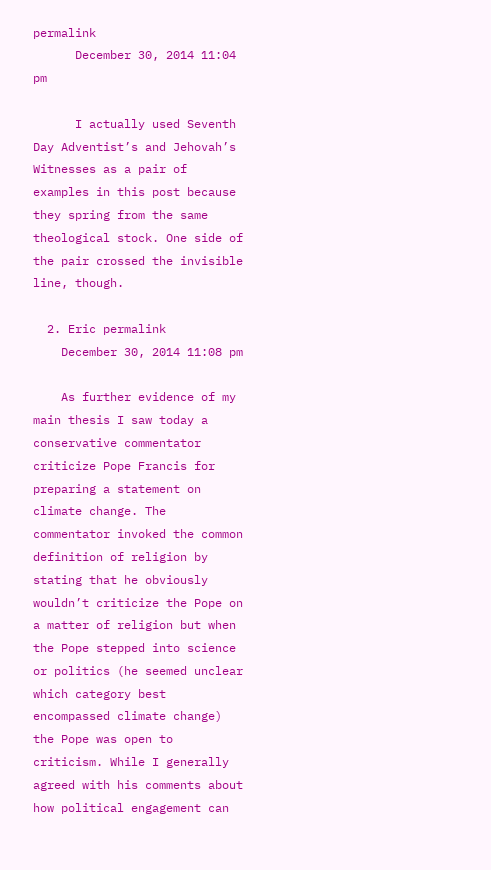permalink
      December 30, 2014 11:04 pm

      I actually used Seventh Day Adventist’s and Jehovah’s Witnesses as a pair of examples in this post because they spring from the same theological stock. One side of the pair crossed the invisible line, though.

  2. Eric permalink
    December 30, 2014 11:08 pm

    As further evidence of my main thesis I saw today a conservative commentator criticize Pope Francis for preparing a statement on climate change. The commentator invoked the common definition of religion by stating that he obviously wouldn’t criticize the Pope on a matter of religion but when the Pope stepped into science or politics (he seemed unclear which category best encompassed climate change) the Pope was open to criticism. While I generally agreed with his comments about how political engagement can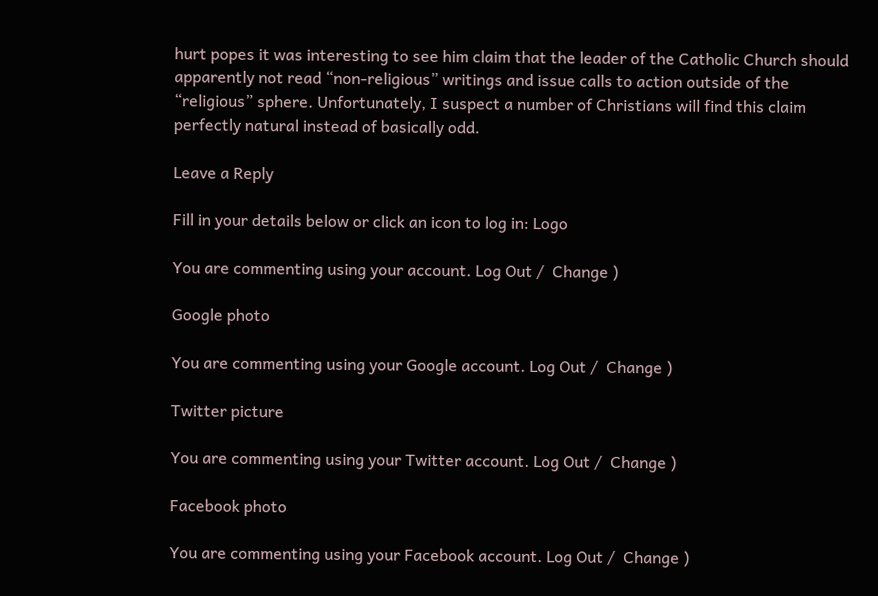hurt popes it was interesting to see him claim that the leader of the Catholic Church should apparently not read “non-religious” writings and issue calls to action outside of the “religious” sphere. Unfortunately, I suspect a number of Christians will find this claim perfectly natural instead of basically odd.

Leave a Reply

Fill in your details below or click an icon to log in: Logo

You are commenting using your account. Log Out /  Change )

Google photo

You are commenting using your Google account. Log Out /  Change )

Twitter picture

You are commenting using your Twitter account. Log Out /  Change )

Facebook photo

You are commenting using your Facebook account. Log Out /  Change )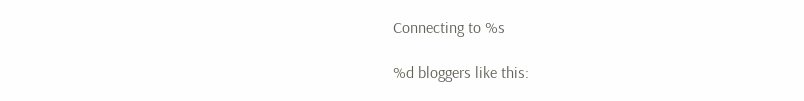Connecting to %s

%d bloggers like this: